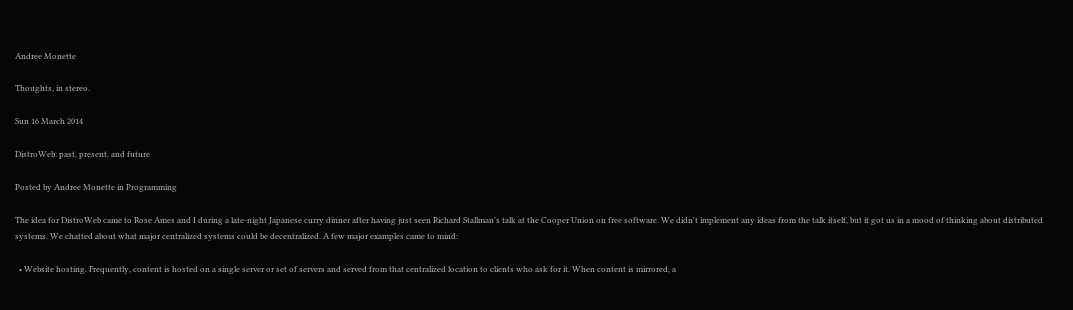Andree Monette

Thoughts, in stereo.

Sun 16 March 2014

DistroWeb: past, present, and future

Posted by Andree Monette in Programming

The idea for DistroWeb came to Rose Ames and I during a late-night Japanese curry dinner after having just seen Richard Stallman's talk at the Cooper Union on free software. We didn't implement any ideas from the talk itself, but it got us in a mood of thinking about distributed systems. We chatted about what major centralized systems could be decentralized. A few major examples came to mind:

  • Website hosting. Frequently, content is hosted on a single server or set of servers and served from that centralized location to clients who ask for it. When content is mirrored, a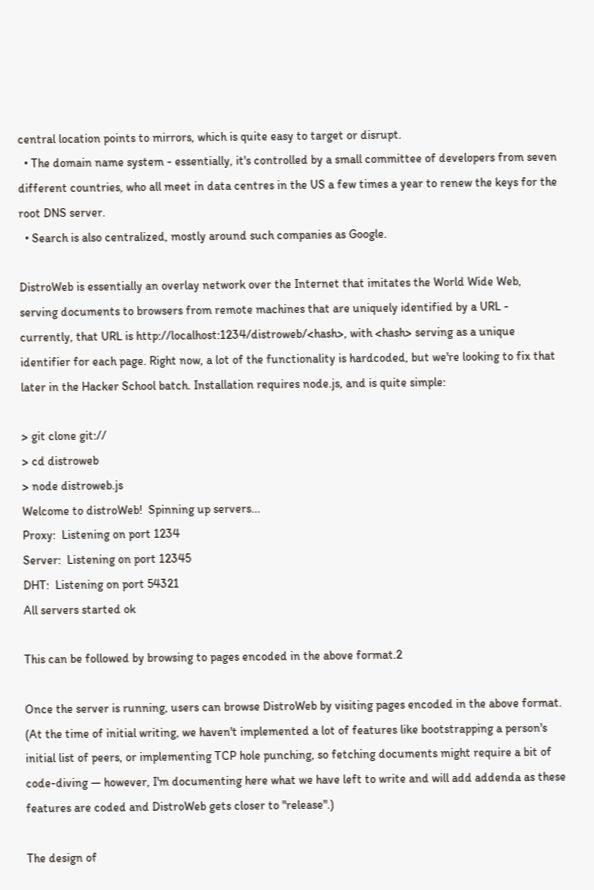central location points to mirrors, which is quite easy to target or disrupt.
  • The domain name system - essentially, it's controlled by a small committee of developers from seven different countries, who all meet in data centres in the US a few times a year to renew the keys for the root DNS server.
  • Search is also centralized, mostly around such companies as Google.

DistroWeb is essentially an overlay network over the Internet that imitates the World Wide Web, serving documents to browsers from remote machines that are uniquely identified by a URL - currently, that URL is http://localhost:1234/distroweb/<hash>, with <hash> serving as a unique identifier for each page. Right now, a lot of the functionality is hardcoded, but we're looking to fix that later in the Hacker School batch. Installation requires node.js, and is quite simple:

> git clone git://
> cd distroweb
> node distroweb.js
Welcome to distroWeb!  Spinning up servers...
Proxy:  Listening on port 1234
Server:  Listening on port 12345
DHT:  Listening on port 54321
All servers started ok

This can be followed by browsing to pages encoded in the above format.2

Once the server is running, users can browse DistroWeb by visiting pages encoded in the above format. (At the time of initial writing, we haven't implemented a lot of features like bootstrapping a person's initial list of peers, or implementing TCP hole punching, so fetching documents might require a bit of code-diving — however, I'm documenting here what we have left to write and will add addenda as these features are coded and DistroWeb gets closer to "release".)

The design of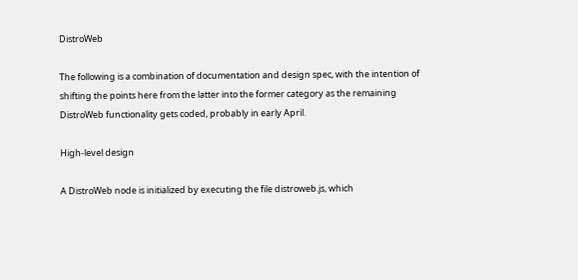DistroWeb

The following is a combination of documentation and design spec, with the intention of shifting the points here from the latter into the former category as the remaining DistroWeb functionality gets coded, probably in early April.

High-level design

A DistroWeb node is initialized by executing the file distroweb.js, which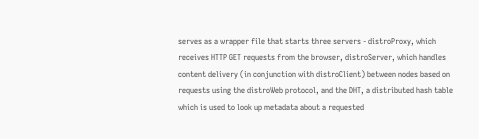serves as a wrapper file that starts three servers - distroProxy, which receives HTTP GET requests from the browser, distroServer, which handles content delivery (in conjunction with distroClient) between nodes based on requests using the distroWeb protocol, and the DHT, a distributed hash table which is used to look up metadata about a requested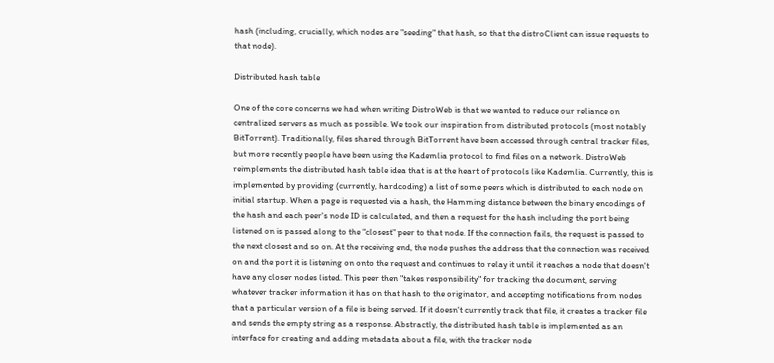hash (including, crucially, which nodes are "seeding" that hash, so that the distroClient can issue requests to that node).

Distributed hash table

One of the core concerns we had when writing DistroWeb is that we wanted to reduce our reliance on centralized servers as much as possible. We took our inspiration from distributed protocols (most notably BitTorrent). Traditionally, files shared through BitTorrent have been accessed through central tracker files, but more recently people have been using the Kademlia protocol to find files on a network. DistroWeb reimplements the distributed hash table idea that is at the heart of protocols like Kademlia. Currently, this is implemented by providing (currently, hardcoding) a list of some peers which is distributed to each node on initial startup. When a page is requested via a hash, the Hamming distance between the binary encodings of the hash and each peer's node ID is calculated, and then a request for the hash including the port being listened on is passed along to the "closest" peer to that node. If the connection fails, the request is passed to the next closest and so on. At the receiving end, the node pushes the address that the connection was received on and the port it is listening on onto the request and continues to relay it until it reaches a node that doesn't have any closer nodes listed. This peer then "takes responsibility" for tracking the document, serving whatever tracker information it has on that hash to the originator, and accepting notifications from nodes that a particular version of a file is being served. If it doesn't currently track that file, it creates a tracker file and sends the empty string as a response. Abstractly, the distributed hash table is implemented as an interface for creating and adding metadata about a file, with the tracker node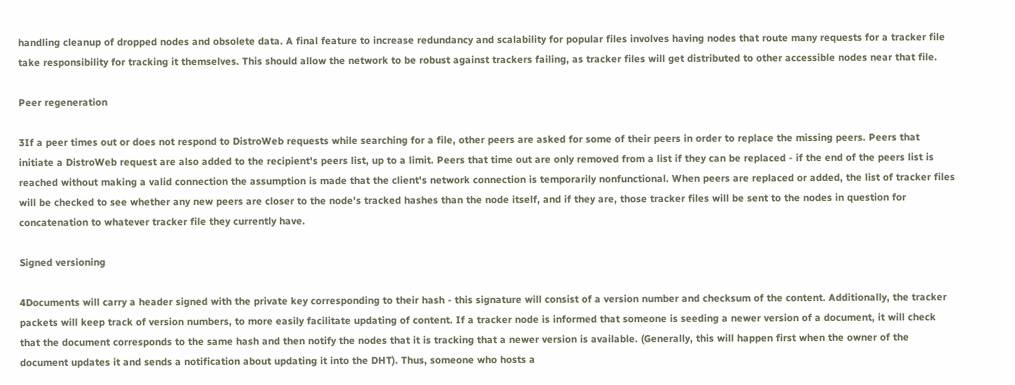handling cleanup of dropped nodes and obsolete data. A final feature to increase redundancy and scalability for popular files involves having nodes that route many requests for a tracker file take responsibility for tracking it themselves. This should allow the network to be robust against trackers failing, as tracker files will get distributed to other accessible nodes near that file.

Peer regeneration

3If a peer times out or does not respond to DistroWeb requests while searching for a file, other peers are asked for some of their peers in order to replace the missing peers. Peers that initiate a DistroWeb request are also added to the recipient's peers list, up to a limit. Peers that time out are only removed from a list if they can be replaced - if the end of the peers list is reached without making a valid connection the assumption is made that the client's network connection is temporarily nonfunctional. When peers are replaced or added, the list of tracker files will be checked to see whether any new peers are closer to the node's tracked hashes than the node itself, and if they are, those tracker files will be sent to the nodes in question for concatenation to whatever tracker file they currently have.

Signed versioning

4Documents will carry a header signed with the private key corresponding to their hash - this signature will consist of a version number and checksum of the content. Additionally, the tracker packets will keep track of version numbers, to more easily facilitate updating of content. If a tracker node is informed that someone is seeding a newer version of a document, it will check that the document corresponds to the same hash and then notify the nodes that it is tracking that a newer version is available. (Generally, this will happen first when the owner of the document updates it and sends a notification about updating it into the DHT). Thus, someone who hosts a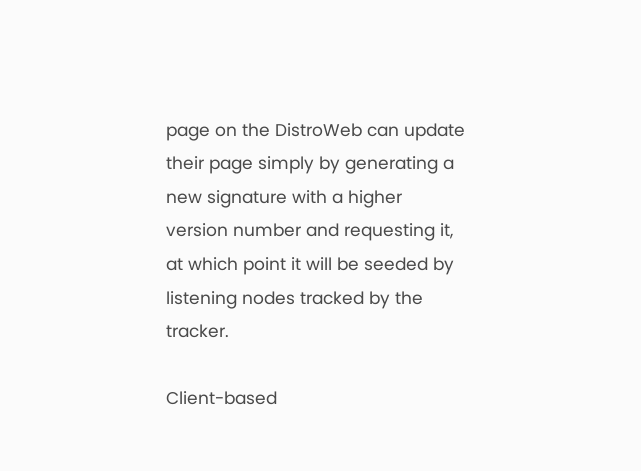page on the DistroWeb can update their page simply by generating a new signature with a higher version number and requesting it, at which point it will be seeded by listening nodes tracked by the tracker.

Client-based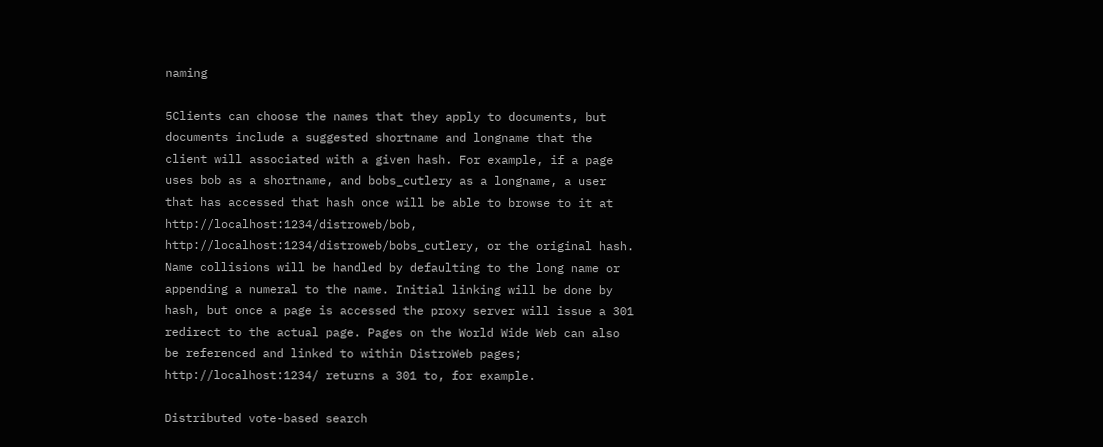naming

5Clients can choose the names that they apply to documents, but documents include a suggested shortname and longname that the client will associated with a given hash. For example, if a page uses bob as a shortname, and bobs_cutlery as a longname, a user that has accessed that hash once will be able to browse to it at http://localhost:1234/distroweb/bob, http://localhost:1234/distroweb/bobs_cutlery, or the original hash. Name collisions will be handled by defaulting to the long name or appending a numeral to the name. Initial linking will be done by hash, but once a page is accessed the proxy server will issue a 301 redirect to the actual page. Pages on the World Wide Web can also be referenced and linked to within DistroWeb pages; http://localhost:1234/ returns a 301 to, for example.

Distributed vote-based search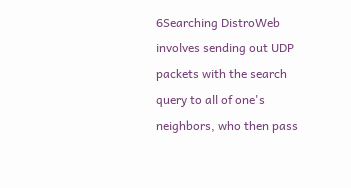6Searching DistroWeb involves sending out UDP packets with the search query to all of one's neighbors, who then pass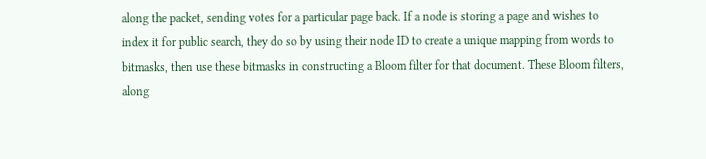along the packet, sending votes for a particular page back. If a node is storing a page and wishes to index it for public search, they do so by using their node ID to create a unique mapping from words to bitmasks, then use these bitmasks in constructing a Bloom filter for that document. These Bloom filters, along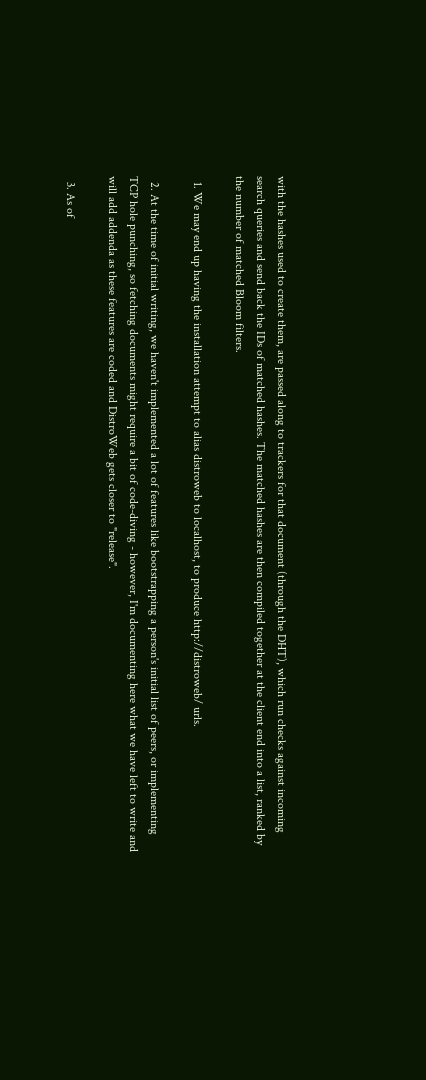with the hashes used to create them, are passed along to trackers for that document (through the DHT), which run checks against incoming search queries and send back the IDs of matched hashes. The matched hashes are then compiled together at the client end into a list, ranked by the number of matched Bloom filters.

  1. We may end up having the installation attempt to alias distroweb to localhost, to produce http://distroweb/ urls.

  2. At the time of initial writing, we haven't implemented a lot of features like bootstrapping a person's initial list of peers, or implementing TCP hole punching, so fetching documents might require a bit of code-diving - however, I'm documenting here what we have left to write and will add addenda as these features are coded and DistroWeb gets closer to "release".

  3. As of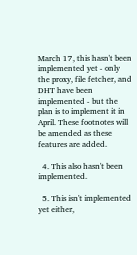March 17, this hasn't been implemented yet - only the proxy, file fetcher, and DHT have been implemented - but the plan is to implement it in April. These footnotes will be amended as these features are added.

  4. This also hasn't been implemented.

  5. This isn't implemented yet either,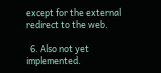except for the external redirect to the web.

  6. Also not yet implemented.